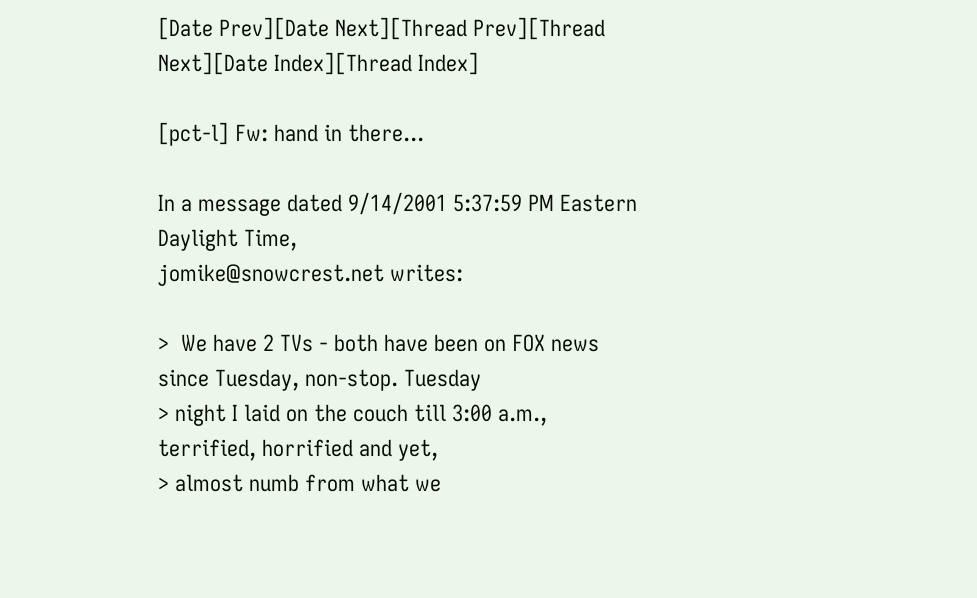[Date Prev][Date Next][Thread Prev][Thread Next][Date Index][Thread Index]

[pct-l] Fw: hand in there...

In a message dated 9/14/2001 5:37:59 PM Eastern Daylight Time,
jomike@snowcrest.net writes:

>  We have 2 TVs - both have been on FOX news since Tuesday, non-stop. Tuesday
> night I laid on the couch till 3:00 a.m., terrified, horrified and yet,
> almost numb from what we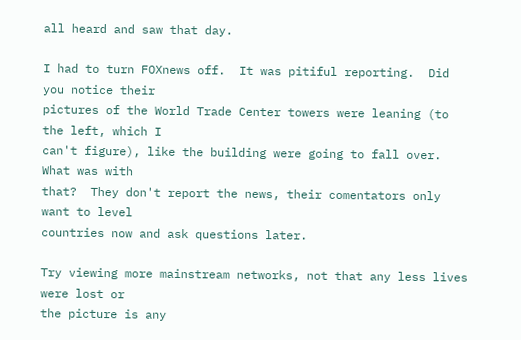all heard and saw that day.

I had to turn FOXnews off.  It was pitiful reporting.  Did you notice their
pictures of the World Trade Center towers were leaning (to the left, which I
can't figure), like the building were going to fall over.  What was with
that?  They don't report the news, their comentators only want to level
countries now and ask questions later.

Try viewing more mainstream networks, not that any less lives were lost or
the picture is any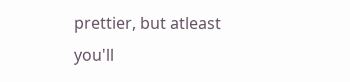prettier, but atleast you'll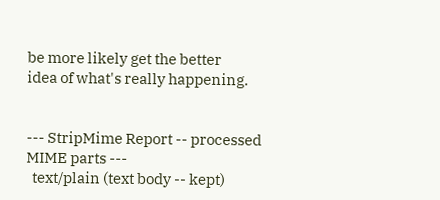be more likely get the better
idea of what's really happening.


--- StripMime Report -- processed MIME parts ---
  text/plain (text body -- kept)